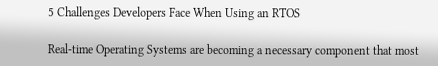5 Challenges Developers Face When Using an RTOS

Real-time Operating Systems are becoming a necessary component that most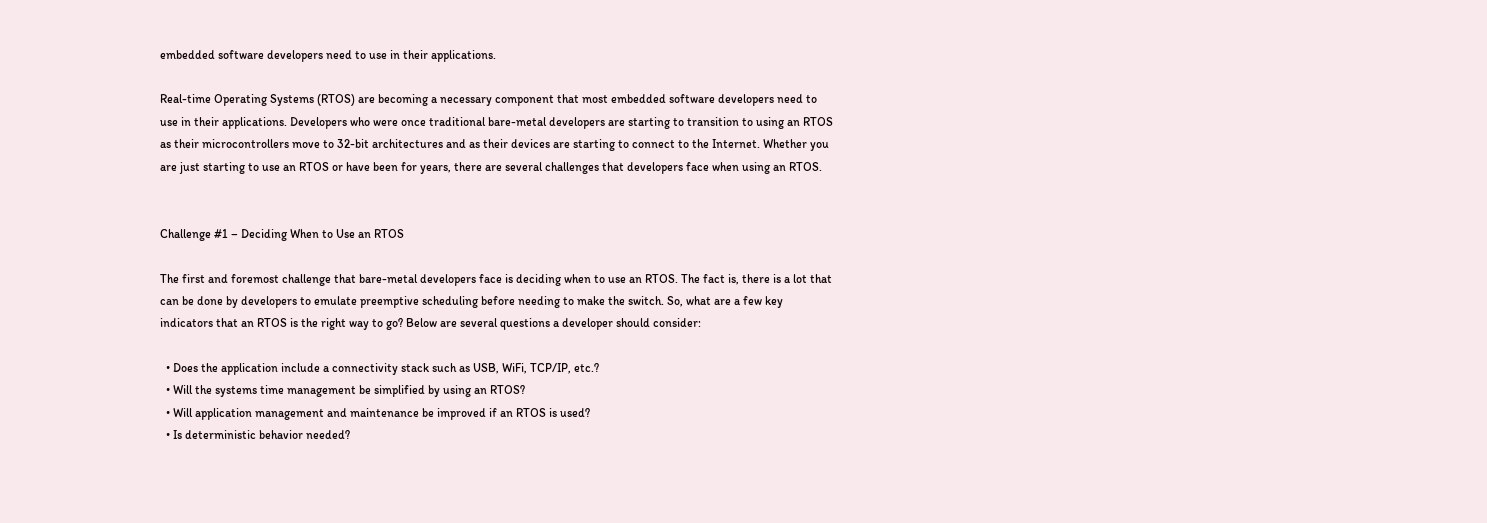embedded software developers need to use in their applications.

Real-time Operating Systems (RTOS) are becoming a necessary component that most embedded software developers need to use in their applications. Developers who were once traditional bare-metal developers are starting to transition to using an RTOS as their microcontrollers move to 32-bit architectures and as their devices are starting to connect to the Internet. Whether you are just starting to use an RTOS or have been for years, there are several challenges that developers face when using an RTOS.


Challenge #1 – Deciding When to Use an RTOS

The first and foremost challenge that bare-metal developers face is deciding when to use an RTOS. The fact is, there is a lot that can be done by developers to emulate preemptive scheduling before needing to make the switch. So, what are a few key indicators that an RTOS is the right way to go? Below are several questions a developer should consider:

  • Does the application include a connectivity stack such as USB, WiFi, TCP/IP, etc.?
  • Will the systems time management be simplified by using an RTOS?
  • Will application management and maintenance be improved if an RTOS is used?
  • Is deterministic behavior needed?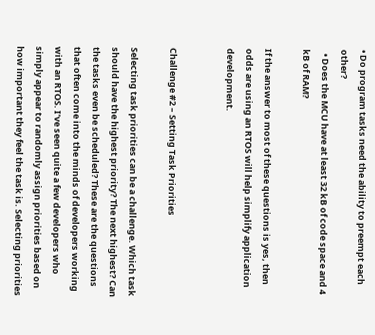• Do program tasks need the ability to preempt each other?
  • Does the MCU have at least 32 kB of code space and 4 kB of RAM?

If the answer to most of these questions is yes, then odds are using an RTOS will help simplify application development.


Challenge #2 – Setting Task Priorities

Selecting task priorities can be a challenge. Which task should have the highest priority? The next highest? Can the tasks even be scheduled? These are the questions that often come into the minds of developers working with an RTOS. I’ve seen quite a few developers who simply appear to randomly assign priorities based on how important they feel the task is. Selecting priorities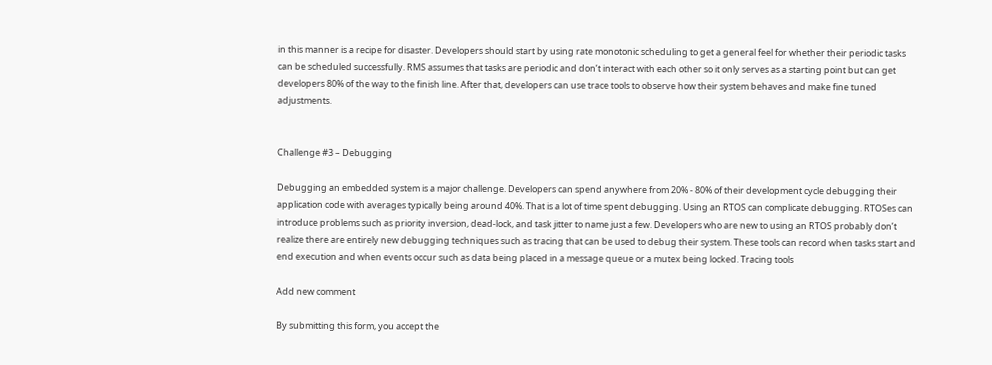in this manner is a recipe for disaster. Developers should start by using rate monotonic scheduling to get a general feel for whether their periodic tasks can be scheduled successfully. RMS assumes that tasks are periodic and don’t interact with each other so it only serves as a starting point but can get developers 80% of the way to the finish line. After that, developers can use trace tools to observe how their system behaves and make fine tuned adjustments.


Challenge #3 – Debugging

Debugging an embedded system is a major challenge. Developers can spend anywhere from 20% - 80% of their development cycle debugging their application code with averages typically being around 40%. That is a lot of time spent debugging. Using an RTOS can complicate debugging. RTOSes can introduce problems such as priority inversion, dead-lock, and task jitter to name just a few. Developers who are new to using an RTOS probably don’t realize there are entirely new debugging techniques such as tracing that can be used to debug their system. These tools can record when tasks start and end execution and when events occur such as data being placed in a message queue or a mutex being locked. Tracing tools

Add new comment

By submitting this form, you accept the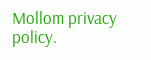Mollom privacy policy.